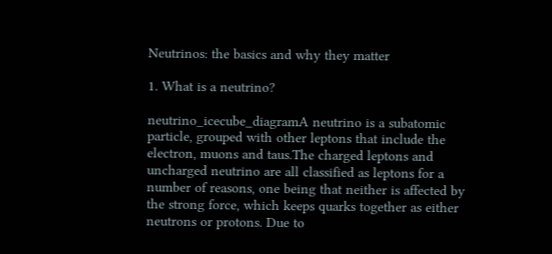Neutrinos: the basics and why they matter

1. What is a neutrino?

neutrino_icecube_diagramA neutrino is a subatomic particle, grouped with other leptons that include the electron, muons and taus.The charged leptons and uncharged neutrino are all classified as leptons for a number of reasons, one being that neither is affected by the strong force, which keeps quarks together as either neutrons or protons. Due to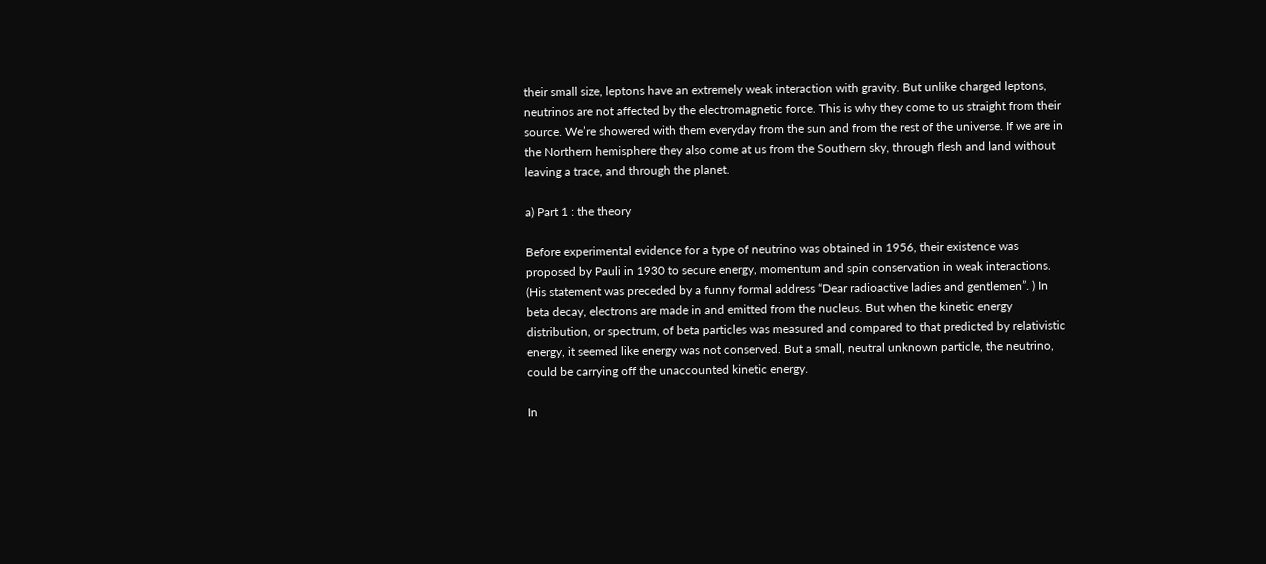their small size, leptons have an extremely weak interaction with gravity. But unlike charged leptons, neutrinos are not affected by the electromagnetic force. This is why they come to us straight from their source. We’re showered with them everyday from the sun and from the rest of the universe. If we are in the Northern hemisphere they also come at us from the Southern sky, through flesh and land without leaving a trace, and through the planet.

a) Part 1 : the theory

Before experimental evidence for a type of neutrino was obtained in 1956, their existence was proposed by Pauli in 1930 to secure energy, momentum and spin conservation in weak interactions. (His statement was preceded by a funny formal address “Dear radioactive ladies and gentlemen”. ) In beta decay, electrons are made in and emitted from the nucleus. But when the kinetic energy distribution, or spectrum, of beta particles was measured and compared to that predicted by relativistic energy, it seemed like energy was not conserved. But a small, neutral unknown particle, the neutrino, could be carrying off the unaccounted kinetic energy.

In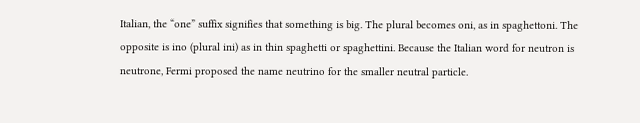Italian, the “one” suffix signifies that something is big. The plural becomes oni, as in spaghettoni. The opposite is ino (plural ini) as in thin spaghetti or spaghettini. Because the Italian word for neutron is neutrone, Fermi proposed the name neutrino for the smaller neutral particle.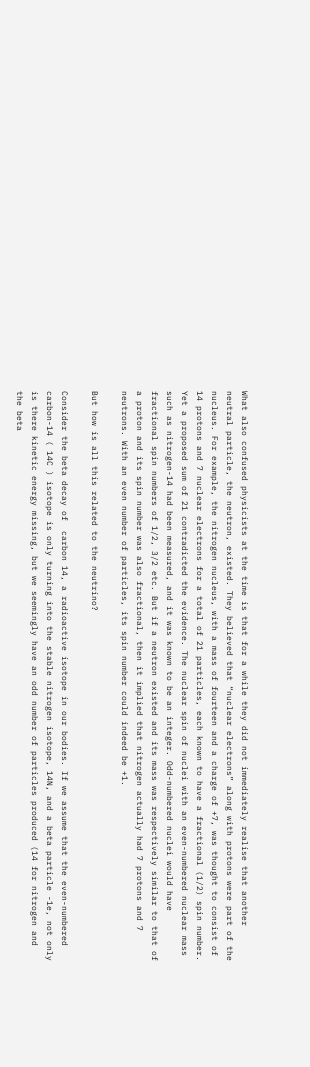What also confused physicists at the time is that for a while they did not immediately realise that another neutral particle, the neutron, existed. They believed that “nuclear electrons” along with protons were part of the nucleus. For example, the nitrogen nucleus, with a mass of fourteen and a charge of +7, was thought to consist of 14 protons and 7 nuclear electrons for a total of 21 particles, each known to have a fractional (1/2) spin number. Yet a proposed sum of 21 contradicted the evidence. The nuclear spin of nuclei with an even-numbered nuclear mass such as nitrogen-14 had been measured, and it was known to be an integer. Odd-numbered nuclei would have fractional spin numbers of 1/2, 3/2 etc. But if a neutron existed and its mass was respectively similar to that of a proton and its spin number was also fractional, then it implied that nitrogen actually had 7 protons and 7 neutrons. With an even number of particles, its spin number could indeed be +1.

But how is all this related to the neutrino?

Consider the beta decay of  carbon 14, a radioactive isotope in our bodies. If we assume that the even-numbered carbon-14 ( 14C ) isotope is only turning into the stable nitrogen isotope, 14N, and a beta particle -1e, not only is there kinetic energy missing, but we seemingly have an odd number of particles produced (14 for nitrogen and the beta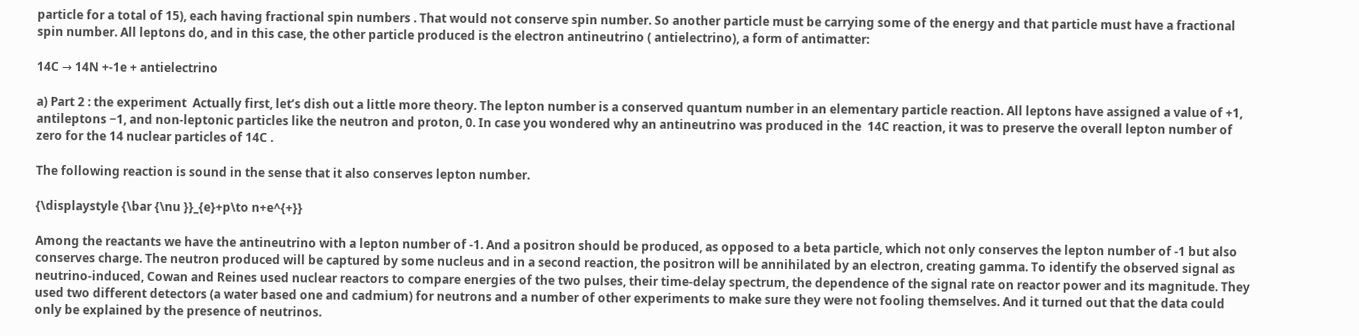particle for a total of 15), each having fractional spin numbers . That would not conserve spin number. So another particle must be carrying some of the energy and that particle must have a fractional spin number. All leptons do, and in this case, the other particle produced is the electron antineutrino ( antielectrino), a form of antimatter:

14C → 14N +-1e + antielectrino

a) Part 2 : the experiment  Actually first, let’s dish out a little more theory. The lepton number is a conserved quantum number in an elementary particle reaction. All leptons have assigned a value of +1, antileptons −1, and non-leptonic particles like the neutron and proton, 0. In case you wondered why an antineutrino was produced in the  14C reaction, it was to preserve the overall lepton number of zero for the 14 nuclear particles of 14C .

The following reaction is sound in the sense that it also conserves lepton number.

{\displaystyle {\bar {\nu }}_{e}+p\to n+e^{+}}

Among the reactants we have the antineutrino with a lepton number of -1. And a positron should be produced, as opposed to a beta particle, which not only conserves the lepton number of -1 but also conserves charge. The neutron produced will be captured by some nucleus and in a second reaction, the positron will be annihilated by an electron, creating gamma. To identify the observed signal as neutrino-induced, Cowan and Reines used nuclear reactors to compare energies of the two pulses, their time-delay spectrum, the dependence of the signal rate on reactor power and its magnitude. They used two different detectors (a water based one and cadmium) for neutrons and a number of other experiments to make sure they were not fooling themselves. And it turned out that the data could only be explained by the presence of neutrinos.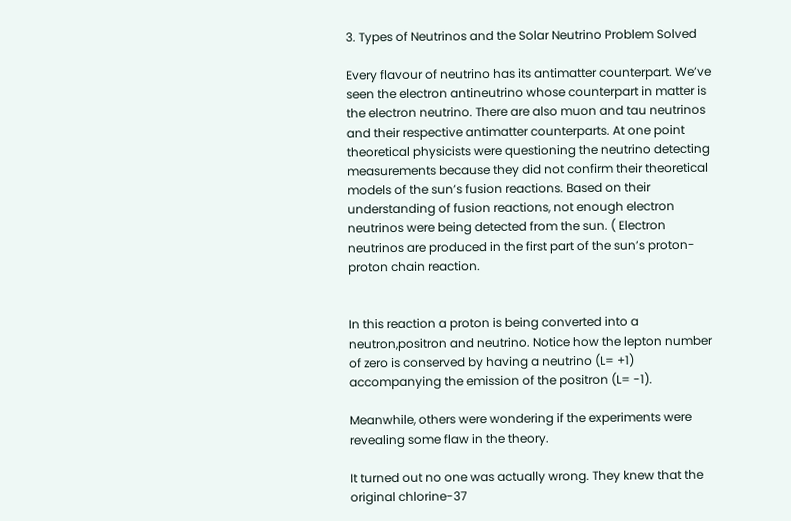3. Types of Neutrinos and the Solar Neutrino Problem Solved

Every flavour of neutrino has its antimatter counterpart. We’ve seen the electron antineutrino whose counterpart in matter is the electron neutrino. There are also muon and tau neutrinos and their respective antimatter counterparts. At one point theoretical physicists were questioning the neutrino detecting measurements because they did not confirm their theoretical models of the sun’s fusion reactions. Based on their understanding of fusion reactions, not enough electron neutrinos were being detected from the sun. ( Electron neutrinos are produced in the first part of the sun’s proton-proton chain reaction.


In this reaction a proton is being converted into a neutron,positron and neutrino. Notice how the lepton number of zero is conserved by having a neutrino (L= +1) accompanying the emission of the positron (L= -1).

Meanwhile, others were wondering if the experiments were revealing some flaw in the theory.

It turned out no one was actually wrong. They knew that the original chlorine-37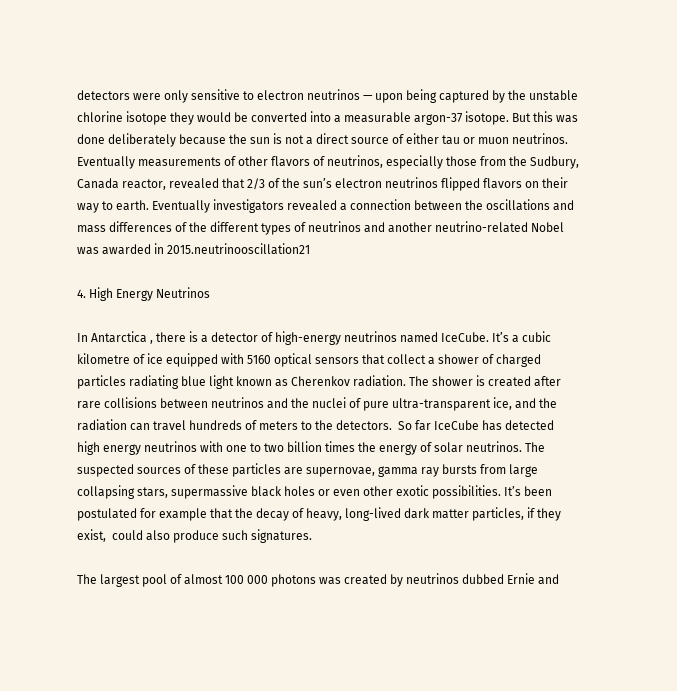detectors were only sensitive to electron neutrinos — upon being captured by the unstable chlorine isotope they would be converted into a measurable argon-37 isotope. But this was done deliberately because the sun is not a direct source of either tau or muon neutrinos. Eventually measurements of other flavors of neutrinos, especially those from the Sudbury, Canada reactor, revealed that 2/3 of the sun’s electron neutrinos flipped flavors on their way to earth. Eventually investigators revealed a connection between the oscillations and mass differences of the different types of neutrinos and another neutrino-related Nobel was awarded in 2015.neutrinooscillation21

4. High Energy Neutrinos

In Antarctica , there is a detector of high-energy neutrinos named IceCube. It’s a cubic kilometre of ice equipped with 5160 optical sensors that collect a shower of charged particles radiating blue light known as Cherenkov radiation. The shower is created after rare collisions between neutrinos and the nuclei of pure ultra-transparent ice, and the radiation can travel hundreds of meters to the detectors.  So far IceCube has detected high energy neutrinos with one to two billion times the energy of solar neutrinos. The suspected sources of these particles are supernovae, gamma ray bursts from large collapsing stars, supermassive black holes or even other exotic possibilities. It’s been postulated for example that the decay of heavy, long-lived dark matter particles, if they exist,  could also produce such signatures.

The largest pool of almost 100 000 photons was created by neutrinos dubbed Ernie and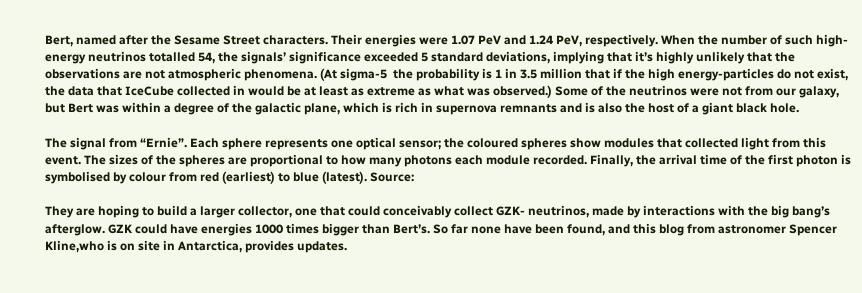Bert, named after the Sesame Street characters. Their energies were 1.07 PeV and 1.24 PeV, respectively. When the number of such high-energy neutrinos totalled 54, the signals’ significance exceeded 5 standard deviations, implying that it’s highly unlikely that the observations are not atmospheric phenomena. (At sigma-5  the probability is 1 in 3.5 million that if the high energy-particles do not exist, the data that IceCube collected in would be at least as extreme as what was observed.) Some of the neutrinos were not from our galaxy, but Bert was within a degree of the galactic plane, which is rich in supernova remnants and is also the host of a giant black hole.

The signal from “Ernie”. Each sphere represents one optical sensor; the coloured spheres show modules that collected light from this event. The sizes of the spheres are proportional to how many photons each module recorded. Finally, the arrival time of the first photon is symbolised by colour from red (earliest) to blue (latest). Source:

They are hoping to build a larger collector, one that could conceivably collect GZK- neutrinos, made by interactions with the big bang’s afterglow. GZK could have energies 1000 times bigger than Bert’s. So far none have been found, and this blog from astronomer Spencer Kline,who is on site in Antarctica, provides updates.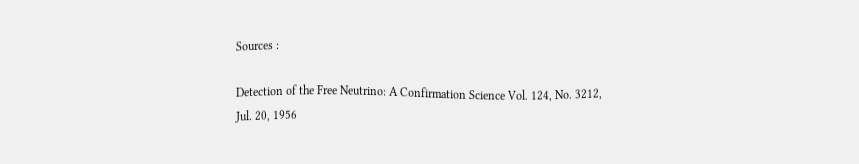Sources :

Detection of the Free Neutrino: A Confirmation Science Vol. 124, No. 3212, Jul. 20, 1956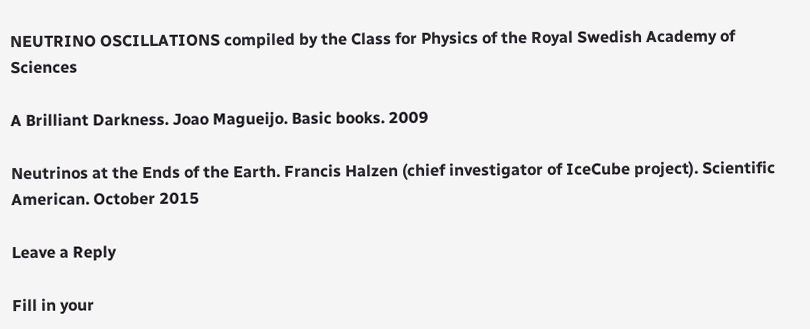NEUTRINO OSCILLATIONS compiled by the Class for Physics of the Royal Swedish Academy of Sciences

A Brilliant Darkness. Joao Magueijo. Basic books. 2009

Neutrinos at the Ends of the Earth. Francis Halzen (chief investigator of IceCube project). Scientific American. October 2015

Leave a Reply

Fill in your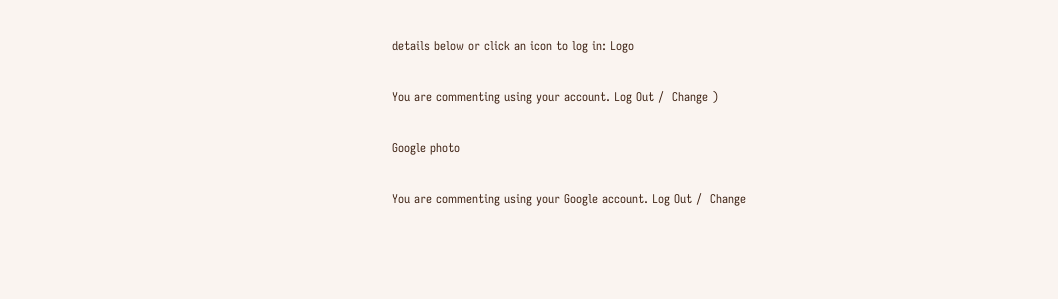details below or click an icon to log in: Logo

You are commenting using your account. Log Out /  Change )

Google photo

You are commenting using your Google account. Log Out /  Change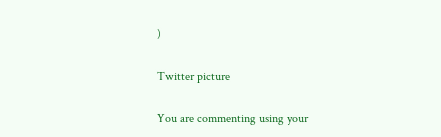)

Twitter picture

You are commenting using your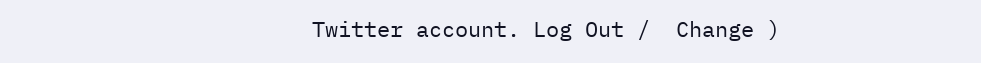Twitter account. Log Out /  Change )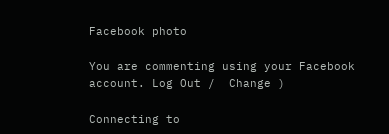Facebook photo

You are commenting using your Facebook account. Log Out /  Change )

Connecting to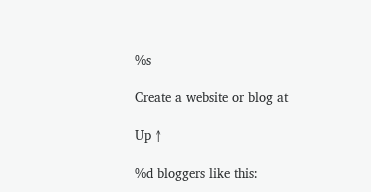%s

Create a website or blog at

Up ↑

%d bloggers like this: